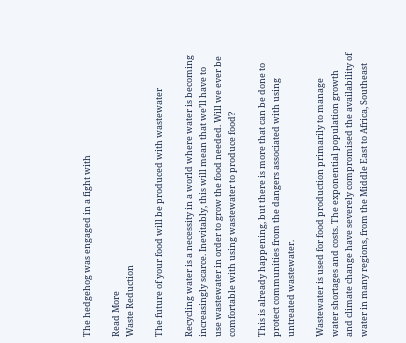The hedgehog was engaged in a fight with

Read More
Waste Reduction

The future of your food will be produced with wastewater

Recycling water is a necessity in a world where water is becoming increasingly scarce. Inevitably, this will mean that we’ll have to use wastewater in order to grow the food needed. Will we ever be comfortable with using wastewater to produce food?

This is already happening, but there is more that can be done to protect communities from the dangers associated with using untreated wastewater.

Wastewater is used for food production primarily to manage water shortages and costs. The exponential population growth and climate change have severely compromised the availability of water in many regions, from the Middle East to Africa, Southeast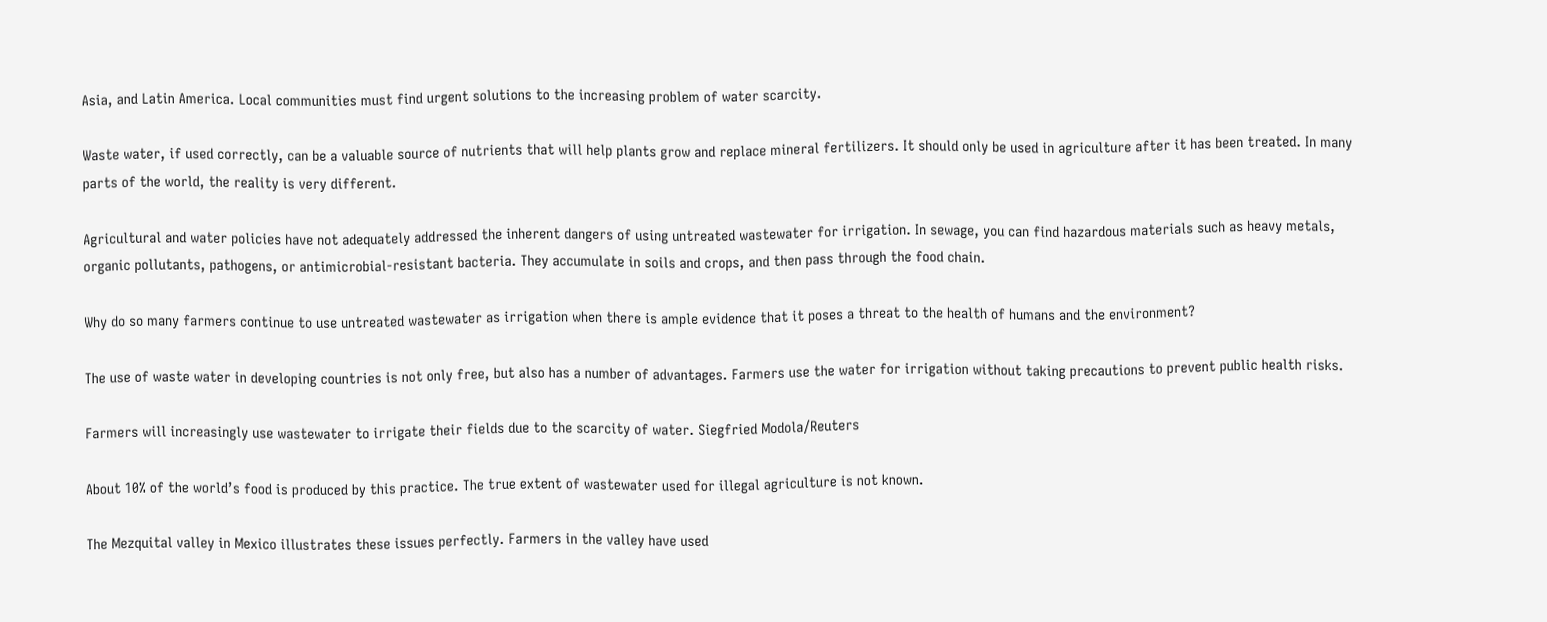Asia, and Latin America. Local communities must find urgent solutions to the increasing problem of water scarcity.

Waste water, if used correctly, can be a valuable source of nutrients that will help plants grow and replace mineral fertilizers. It should only be used in agriculture after it has been treated. In many parts of the world, the reality is very different.

Agricultural and water policies have not adequately addressed the inherent dangers of using untreated wastewater for irrigation. In sewage, you can find hazardous materials such as heavy metals, organic pollutants, pathogens, or antimicrobial-resistant bacteria. They accumulate in soils and crops, and then pass through the food chain.

Why do so many farmers continue to use untreated wastewater as irrigation when there is ample evidence that it poses a threat to the health of humans and the environment?

The use of waste water in developing countries is not only free, but also has a number of advantages. Farmers use the water for irrigation without taking precautions to prevent public health risks.

Farmers will increasingly use wastewater to irrigate their fields due to the scarcity of water. Siegfried Modola/Reuters

About 10% of the world’s food is produced by this practice. The true extent of wastewater used for illegal agriculture is not known.

The Mezquital valley in Mexico illustrates these issues perfectly. Farmers in the valley have used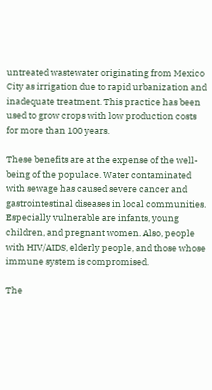untreated wastewater originating from Mexico City as irrigation due to rapid urbanization and inadequate treatment. This practice has been used to grow crops with low production costs for more than 100 years.

These benefits are at the expense of the well-being of the populace. Water contaminated with sewage has caused severe cancer and gastrointestinal diseases in local communities. Especially vulnerable are infants, young children, and pregnant women. Also, people with HIV/AIDS, elderly people, and those whose immune system is compromised.

The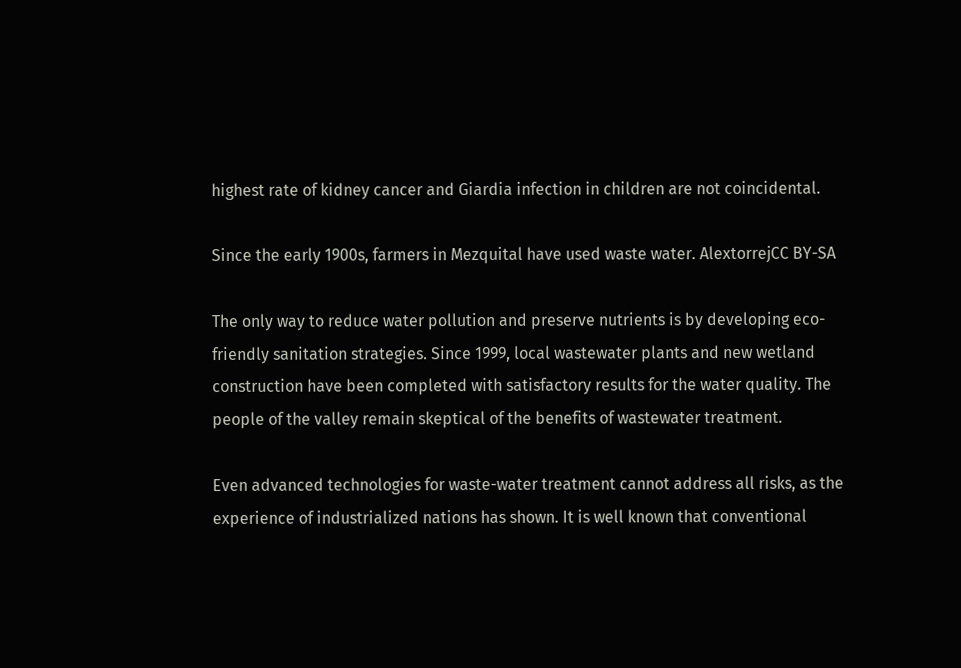highest rate of kidney cancer and Giardia infection in children are not coincidental.

Since the early 1900s, farmers in Mezquital have used waste water. AlextorrejCC BY-SA

The only way to reduce water pollution and preserve nutrients is by developing eco-friendly sanitation strategies. Since 1999, local wastewater plants and new wetland construction have been completed with satisfactory results for the water quality. The people of the valley remain skeptical of the benefits of wastewater treatment.

Even advanced technologies for waste-water treatment cannot address all risks, as the experience of industrialized nations has shown. It is well known that conventional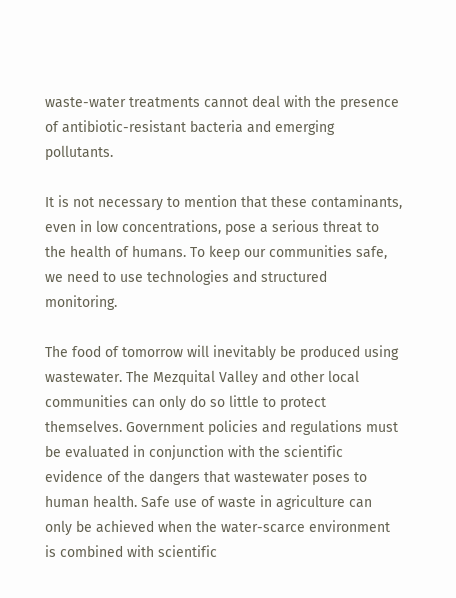waste-water treatments cannot deal with the presence of antibiotic-resistant bacteria and emerging pollutants.

It is not necessary to mention that these contaminants, even in low concentrations, pose a serious threat to the health of humans. To keep our communities safe, we need to use technologies and structured monitoring.

The food of tomorrow will inevitably be produced using wastewater. The Mezquital Valley and other local communities can only do so little to protect themselves. Government policies and regulations must be evaluated in conjunction with the scientific evidence of the dangers that wastewater poses to human health. Safe use of waste in agriculture can only be achieved when the water-scarce environment is combined with scientific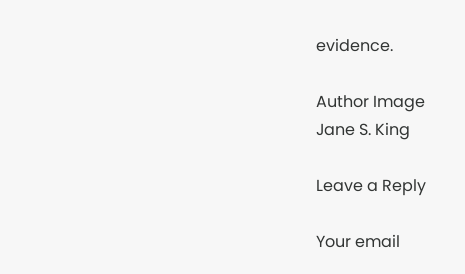evidence.

Author Image
Jane S. King

Leave a Reply

Your email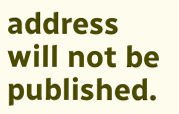address will not be published.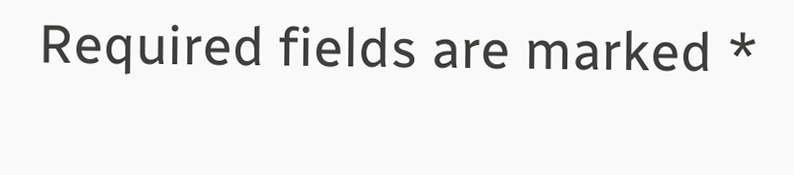Required fields are marked *